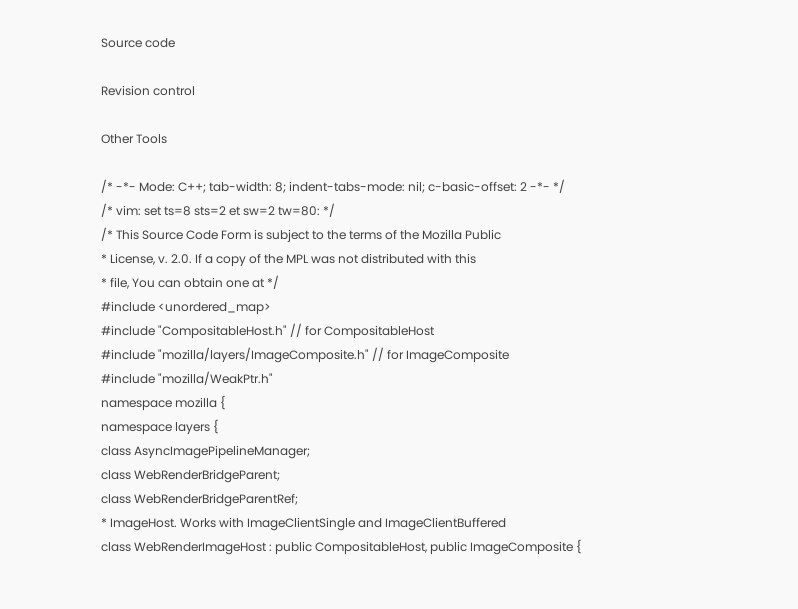Source code

Revision control

Other Tools

/* -*- Mode: C++; tab-width: 8; indent-tabs-mode: nil; c-basic-offset: 2 -*- */
/* vim: set ts=8 sts=2 et sw=2 tw=80: */
/* This Source Code Form is subject to the terms of the Mozilla Public
* License, v. 2.0. If a copy of the MPL was not distributed with this
* file, You can obtain one at */
#include <unordered_map>
#include "CompositableHost.h" // for CompositableHost
#include "mozilla/layers/ImageComposite.h" // for ImageComposite
#include "mozilla/WeakPtr.h"
namespace mozilla {
namespace layers {
class AsyncImagePipelineManager;
class WebRenderBridgeParent;
class WebRenderBridgeParentRef;
* ImageHost. Works with ImageClientSingle and ImageClientBuffered
class WebRenderImageHost : public CompositableHost, public ImageComposite {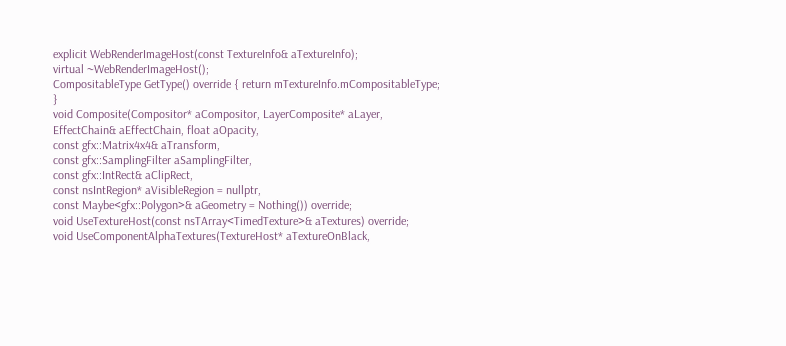explicit WebRenderImageHost(const TextureInfo& aTextureInfo);
virtual ~WebRenderImageHost();
CompositableType GetType() override { return mTextureInfo.mCompositableType; }
void Composite(Compositor* aCompositor, LayerComposite* aLayer,
EffectChain& aEffectChain, float aOpacity,
const gfx::Matrix4x4& aTransform,
const gfx::SamplingFilter aSamplingFilter,
const gfx::IntRect& aClipRect,
const nsIntRegion* aVisibleRegion = nullptr,
const Maybe<gfx::Polygon>& aGeometry = Nothing()) override;
void UseTextureHost(const nsTArray<TimedTexture>& aTextures) override;
void UseComponentAlphaTextures(TextureHost* aTextureOnBlack,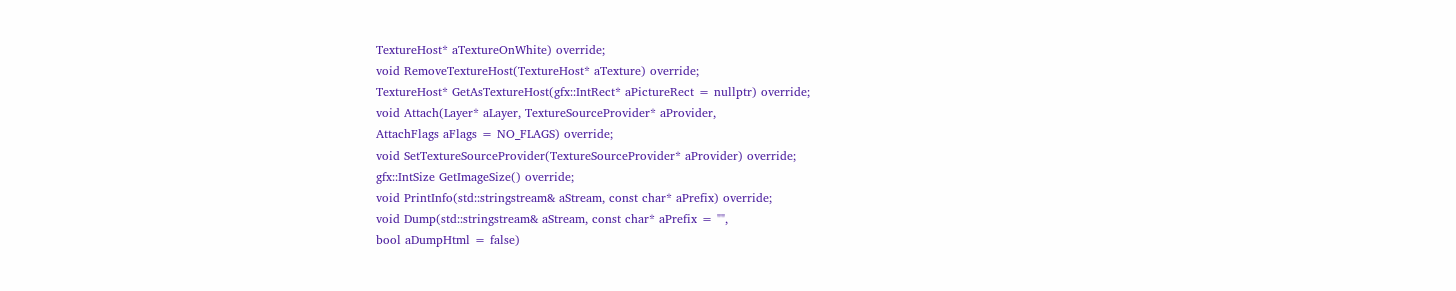TextureHost* aTextureOnWhite) override;
void RemoveTextureHost(TextureHost* aTexture) override;
TextureHost* GetAsTextureHost(gfx::IntRect* aPictureRect = nullptr) override;
void Attach(Layer* aLayer, TextureSourceProvider* aProvider,
AttachFlags aFlags = NO_FLAGS) override;
void SetTextureSourceProvider(TextureSourceProvider* aProvider) override;
gfx::IntSize GetImageSize() override;
void PrintInfo(std::stringstream& aStream, const char* aPrefix) override;
void Dump(std::stringstream& aStream, const char* aPrefix = "",
bool aDumpHtml = false)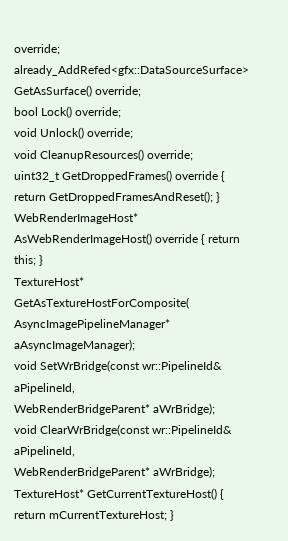override;
already_AddRefed<gfx::DataSourceSurface> GetAsSurface() override;
bool Lock() override;
void Unlock() override;
void CleanupResources() override;
uint32_t GetDroppedFrames() override { return GetDroppedFramesAndReset(); }
WebRenderImageHost* AsWebRenderImageHost() override { return this; }
TextureHost* GetAsTextureHostForComposite(
AsyncImagePipelineManager* aAsyncImageManager);
void SetWrBridge(const wr::PipelineId& aPipelineId,
WebRenderBridgeParent* aWrBridge);
void ClearWrBridge(const wr::PipelineId& aPipelineId,
WebRenderBridgeParent* aWrBridge);
TextureHost* GetCurrentTextureHost() { return mCurrentTextureHost; }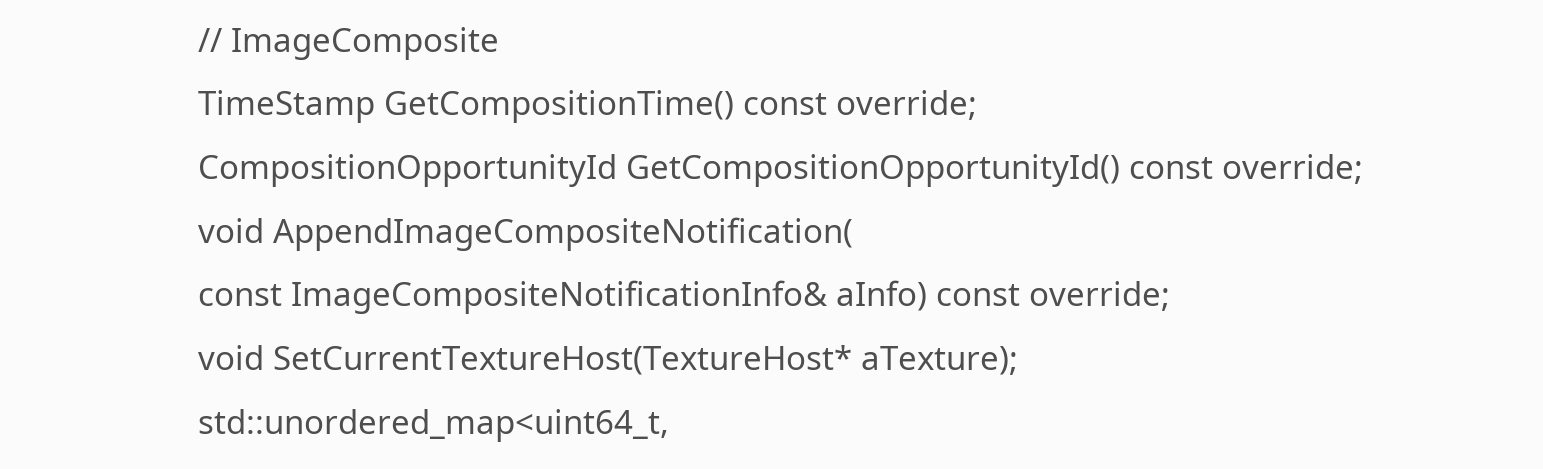// ImageComposite
TimeStamp GetCompositionTime() const override;
CompositionOpportunityId GetCompositionOpportunityId() const override;
void AppendImageCompositeNotification(
const ImageCompositeNotificationInfo& aInfo) const override;
void SetCurrentTextureHost(TextureHost* aTexture);
std::unordered_map<uint64_t,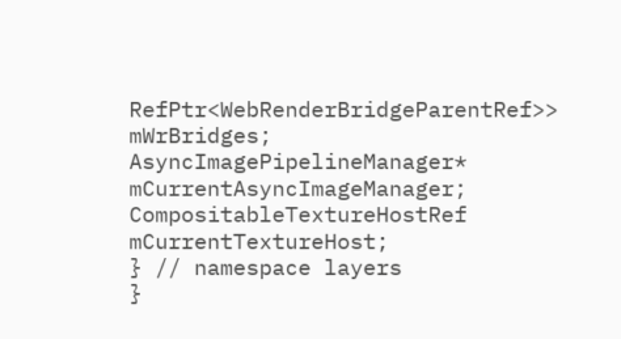RefPtr<WebRenderBridgeParentRef>> mWrBridges;
AsyncImagePipelineManager* mCurrentAsyncImageManager;
CompositableTextureHostRef mCurrentTextureHost;
} // namespace layers
}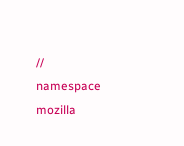// namespace mozilla